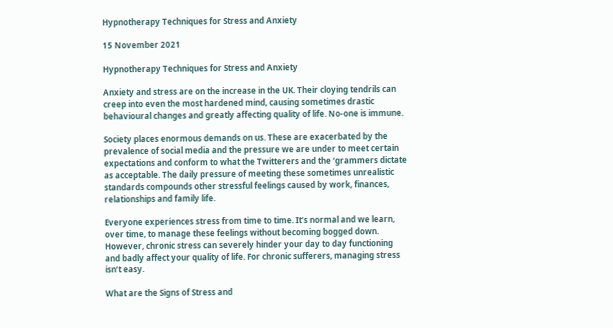Hypnotherapy Techniques for Stress and Anxiety

15 November 2021

Hypnotherapy Techniques for Stress and Anxiety

Anxiety and stress are on the increase in the UK. Their cloying tendrils can creep into even the most hardened mind, causing sometimes drastic behavioural changes and greatly affecting quality of life. No-one is immune.

Society places enormous demands on us. These are exacerbated by the prevalence of social media and the pressure we are under to meet certain expectations and conform to what the Twitterers and the ‘grammers dictate as acceptable. The daily pressure of meeting these sometimes unrealistic standards compounds other stressful feelings caused by work, finances, relationships and family life.

Everyone experiences stress from time to time. It’s normal and we learn, over time, to manage these feelings without becoming bogged down. However, chronic stress can severely hinder your day to day functioning and badly affect your quality of life. For chronic sufferers, managing stress isn’t easy.

What are the Signs of Stress and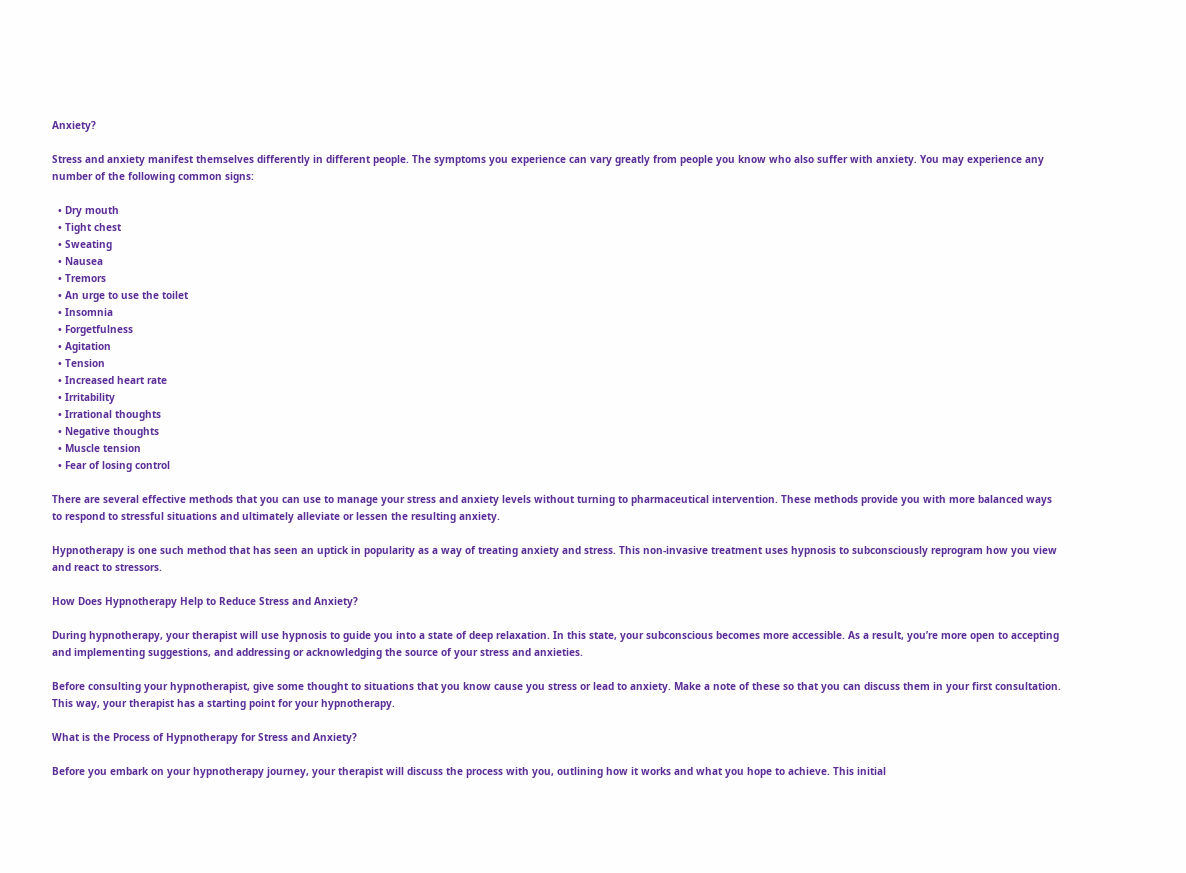Anxiety?

Stress and anxiety manifest themselves differently in different people. The symptoms you experience can vary greatly from people you know who also suffer with anxiety. You may experience any number of the following common signs:

  • Dry mouth
  • Tight chest
  • Sweating
  • Nausea
  • Tremors
  • An urge to use the toilet
  • Insomnia
  • Forgetfulness
  • Agitation
  • Tension
  • Increased heart rate
  • Irritability
  • Irrational thoughts
  • Negative thoughts
  • Muscle tension
  • Fear of losing control

There are several effective methods that you can use to manage your stress and anxiety levels without turning to pharmaceutical intervention. These methods provide you with more balanced ways to respond to stressful situations and ultimately alleviate or lessen the resulting anxiety.

Hypnotherapy is one such method that has seen an uptick in popularity as a way of treating anxiety and stress. This non-invasive treatment uses hypnosis to subconsciously reprogram how you view and react to stressors.

How Does Hypnotherapy Help to Reduce Stress and Anxiety?

During hypnotherapy, your therapist will use hypnosis to guide you into a state of deep relaxation. In this state, your subconscious becomes more accessible. As a result, you’re more open to accepting and implementing suggestions, and addressing or acknowledging the source of your stress and anxieties.

Before consulting your hypnotherapist, give some thought to situations that you know cause you stress or lead to anxiety. Make a note of these so that you can discuss them in your first consultation. This way, your therapist has a starting point for your hypnotherapy.

What is the Process of Hypnotherapy for Stress and Anxiety?

Before you embark on your hypnotherapy journey, your therapist will discuss the process with you, outlining how it works and what you hope to achieve. This initial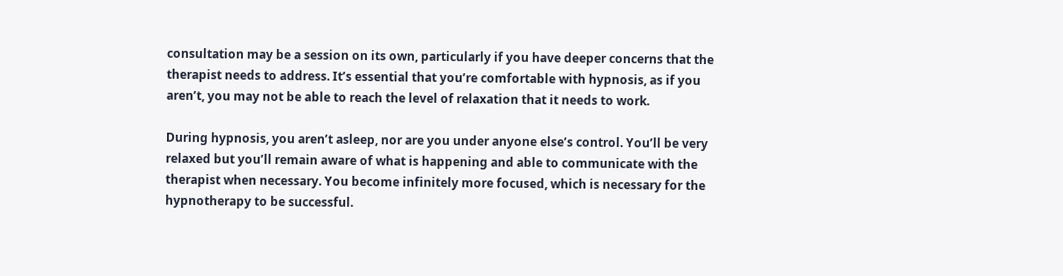consultation may be a session on its own, particularly if you have deeper concerns that the therapist needs to address. It’s essential that you’re comfortable with hypnosis, as if you aren’t, you may not be able to reach the level of relaxation that it needs to work.

During hypnosis, you aren’t asleep, nor are you under anyone else’s control. You’ll be very relaxed but you’ll remain aware of what is happening and able to communicate with the therapist when necessary. You become infinitely more focused, which is necessary for the hypnotherapy to be successful.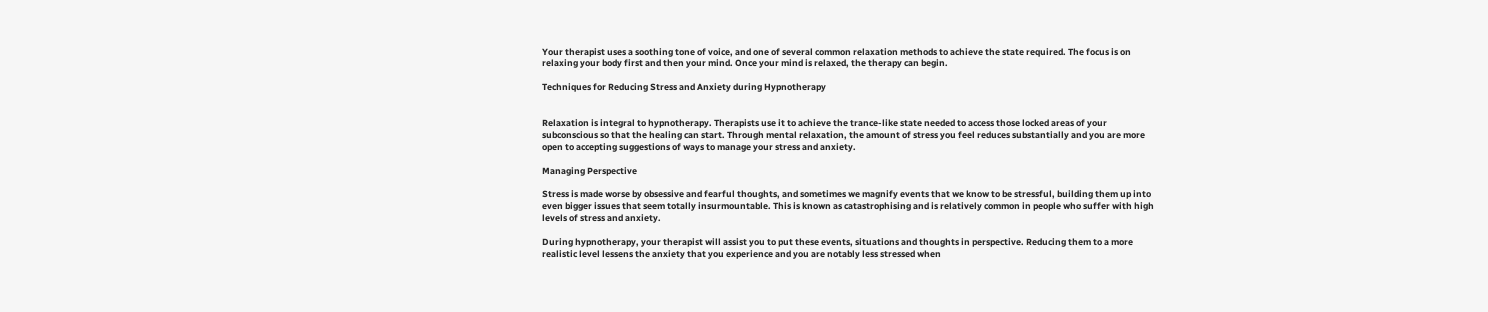Your therapist uses a soothing tone of voice, and one of several common relaxation methods to achieve the state required. The focus is on relaxing your body first and then your mind. Once your mind is relaxed, the therapy can begin.

Techniques for Reducing Stress and Anxiety during Hypnotherapy


Relaxation is integral to hypnotherapy. Therapists use it to achieve the trance-like state needed to access those locked areas of your subconscious so that the healing can start. Through mental relaxation, the amount of stress you feel reduces substantially and you are more open to accepting suggestions of ways to manage your stress and anxiety.

Managing Perspective

Stress is made worse by obsessive and fearful thoughts, and sometimes we magnify events that we know to be stressful, building them up into even bigger issues that seem totally insurmountable. This is known as catastrophising and is relatively common in people who suffer with high levels of stress and anxiety.

During hypnotherapy, your therapist will assist you to put these events, situations and thoughts in perspective. Reducing them to a more realistic level lessens the anxiety that you experience and you are notably less stressed when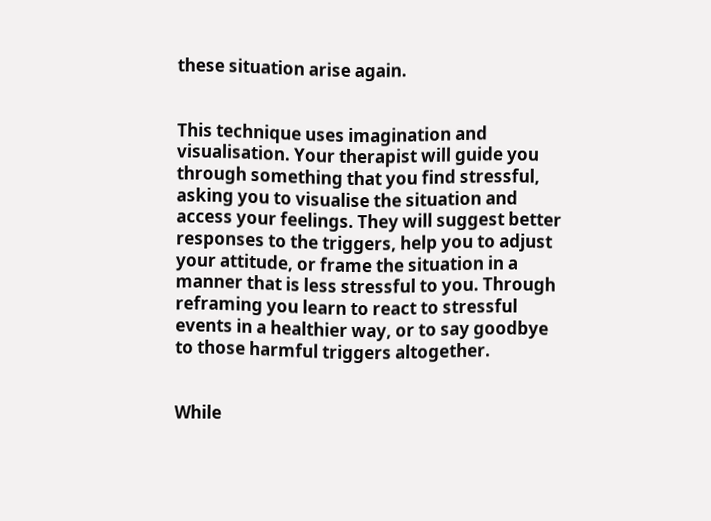these situation arise again.


This technique uses imagination and visualisation. Your therapist will guide you through something that you find stressful, asking you to visualise the situation and access your feelings. They will suggest better responses to the triggers, help you to adjust your attitude, or frame the situation in a manner that is less stressful to you. Through reframing you learn to react to stressful events in a healthier way, or to say goodbye to those harmful triggers altogether.


While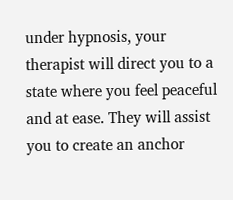under hypnosis, your therapist will direct you to a state where you feel peaceful and at ease. They will assist you to create an anchor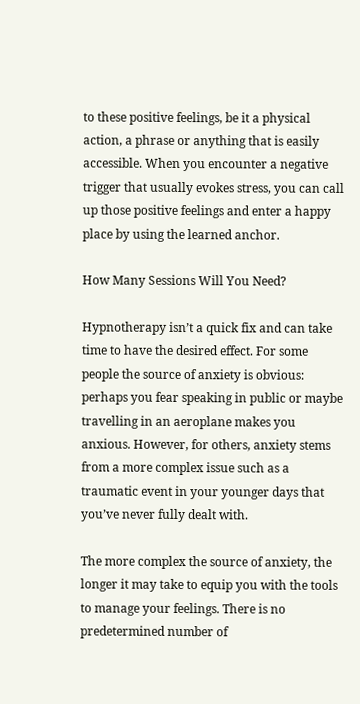to these positive feelings, be it a physical action, a phrase or anything that is easily accessible. When you encounter a negative trigger that usually evokes stress, you can call up those positive feelings and enter a happy place by using the learned anchor.

How Many Sessions Will You Need?

Hypnotherapy isn’t a quick fix and can take time to have the desired effect. For some people the source of anxiety is obvious: perhaps you fear speaking in public or maybe travelling in an aeroplane makes you anxious. However, for others, anxiety stems from a more complex issue such as a traumatic event in your younger days that you’ve never fully dealt with.

The more complex the source of anxiety, the longer it may take to equip you with the tools to manage your feelings. There is no predetermined number of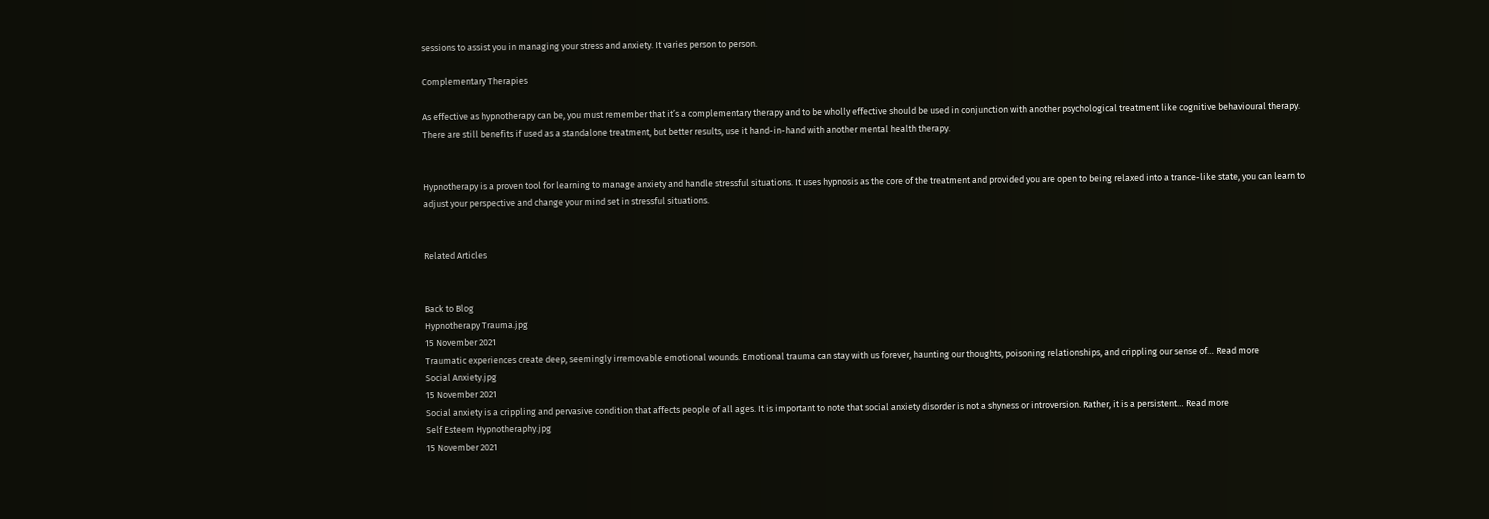sessions to assist you in managing your stress and anxiety. It varies person to person.

Complementary Therapies

As effective as hypnotherapy can be, you must remember that it’s a complementary therapy and to be wholly effective should be used in conjunction with another psychological treatment like cognitive behavioural therapy. There are still benefits if used as a standalone treatment, but better results, use it hand-in-hand with another mental health therapy.


Hypnotherapy is a proven tool for learning to manage anxiety and handle stressful situations. It uses hypnosis as the core of the treatment and provided you are open to being relaxed into a trance-like state, you can learn to adjust your perspective and change your mind set in stressful situations.


Related Articles


Back to Blog
Hypnotherapy Trauma.jpg
15 November 2021
Traumatic experiences create deep, seemingly irremovable emotional wounds. Emotional trauma can stay with us forever, haunting our thoughts, poisoning relationships, and crippling our sense of… Read more
Social Anxiety.jpg
15 November 2021
Social anxiety is a crippling and pervasive condition that affects people of all ages. It is important to note that social anxiety disorder is not a shyness or introversion. Rather, it is a persistent… Read more
Self Esteem Hypnotheraphy.jpg
15 November 2021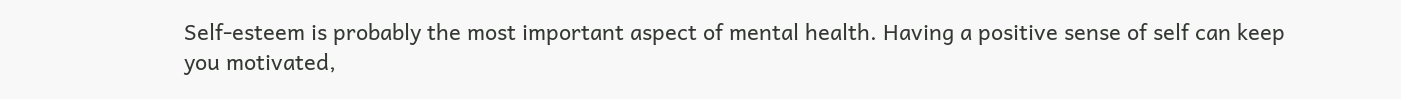Self-esteem is probably the most important aspect of mental health. Having a positive sense of self can keep you motivated,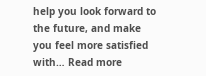help you look forward to the future, and make you feel more satisfied with… Read more